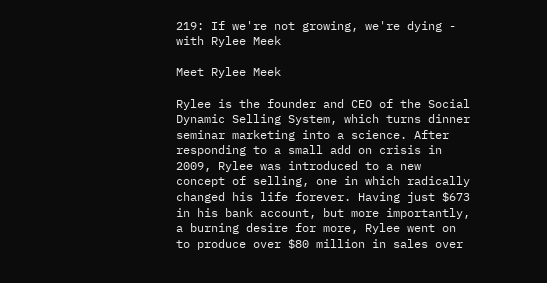219: If we're not growing, we're dying - with Rylee Meek

Meet Rylee Meek

Rylee is the founder and CEO of the Social Dynamic Selling System, which turns dinner seminar marketing into a science. After responding to a small add on crisis in 2009, Rylee was introduced to a new concept of selling, one in which radically changed his life forever. Having just $673 in his bank account, but more importantly, a burning desire for more, Rylee went on to produce over $80 million in sales over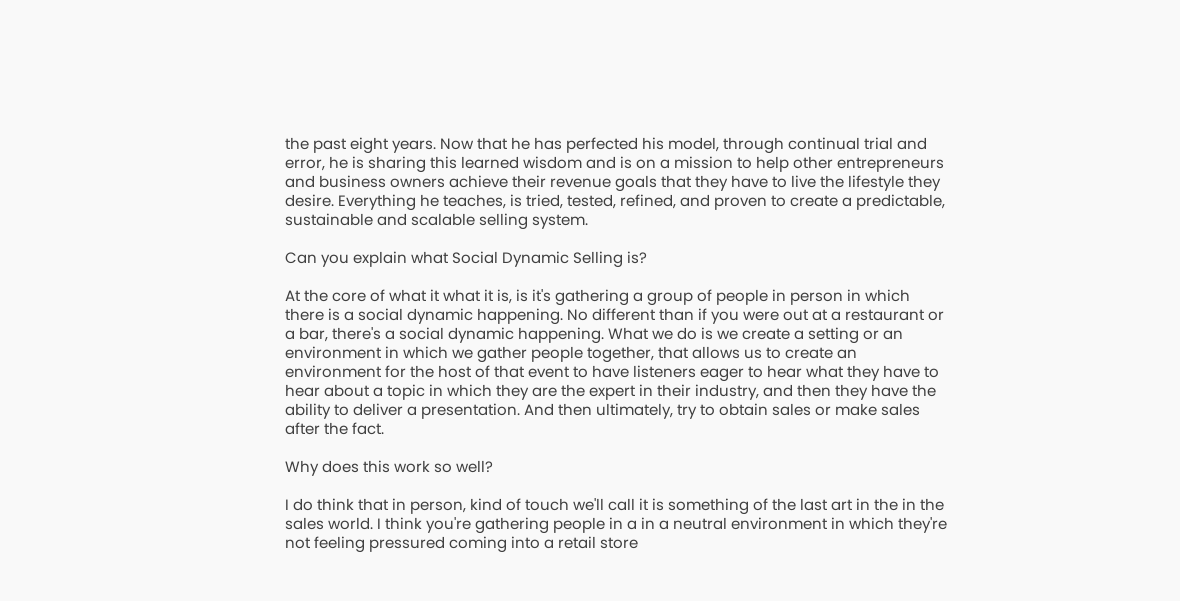the past eight years. Now that he has perfected his model, through continual trial and error, he is sharing this learned wisdom and is on a mission to help other entrepreneurs and business owners achieve their revenue goals that they have to live the lifestyle they desire. Everything he teaches, is tried, tested, refined, and proven to create a predictable, sustainable and scalable selling system.

Can you explain what Social Dynamic Selling is?

At the core of what it what it is, is it's gathering a group of people in person in which there is a social dynamic happening. No different than if you were out at a restaurant or a bar, there's a social dynamic happening. What we do is we create a setting or an environment in which we gather people together, that allows us to create an environment for the host of that event to have listeners eager to hear what they have to hear about a topic in which they are the expert in their industry, and then they have the ability to deliver a presentation. And then ultimately, try to obtain sales or make sales after the fact.

Why does this work so well?

I do think that in person, kind of touch we'll call it is something of the last art in the in the sales world. I think you're gathering people in a in a neutral environment in which they're not feeling pressured coming into a retail store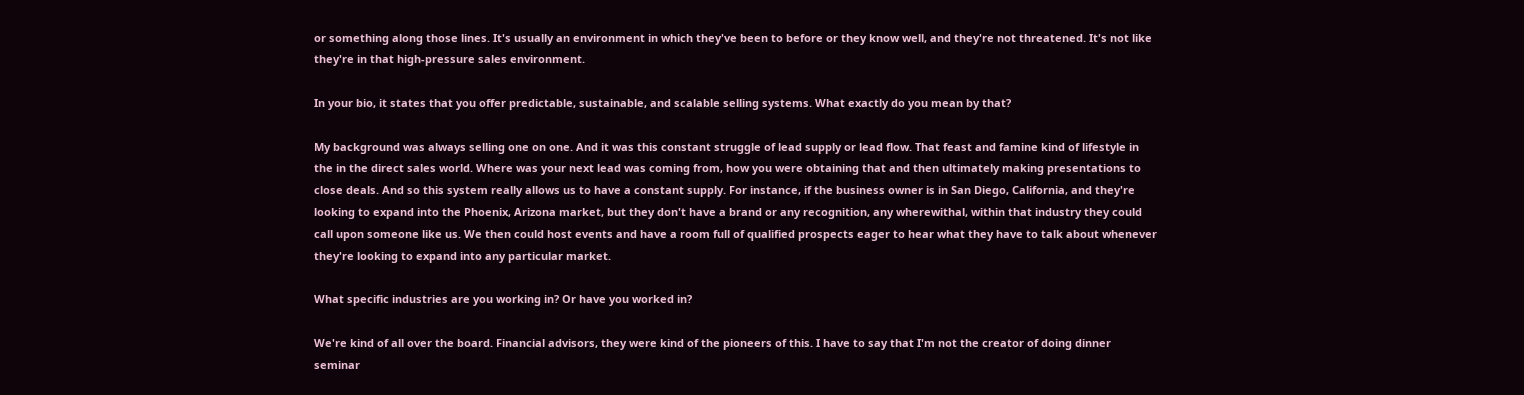or something along those lines. It's usually an environment in which they've been to before or they know well, and they're not threatened. It's not like they're in that high-pressure sales environment.

In your bio, it states that you offer predictable, sustainable, and scalable selling systems. What exactly do you mean by that?

My background was always selling one on one. And it was this constant struggle of lead supply or lead flow. That feast and famine kind of lifestyle in the in the direct sales world. Where was your next lead was coming from, how you were obtaining that and then ultimately making presentations to close deals. And so this system really allows us to have a constant supply. For instance, if the business owner is in San Diego, California, and they're looking to expand into the Phoenix, Arizona market, but they don't have a brand or any recognition, any wherewithal, within that industry they could call upon someone like us. We then could host events and have a room full of qualified prospects eager to hear what they have to talk about whenever they're looking to expand into any particular market.

What specific industries are you working in? Or have you worked in?

We're kind of all over the board. Financial advisors, they were kind of the pioneers of this. I have to say that I'm not the creator of doing dinner seminar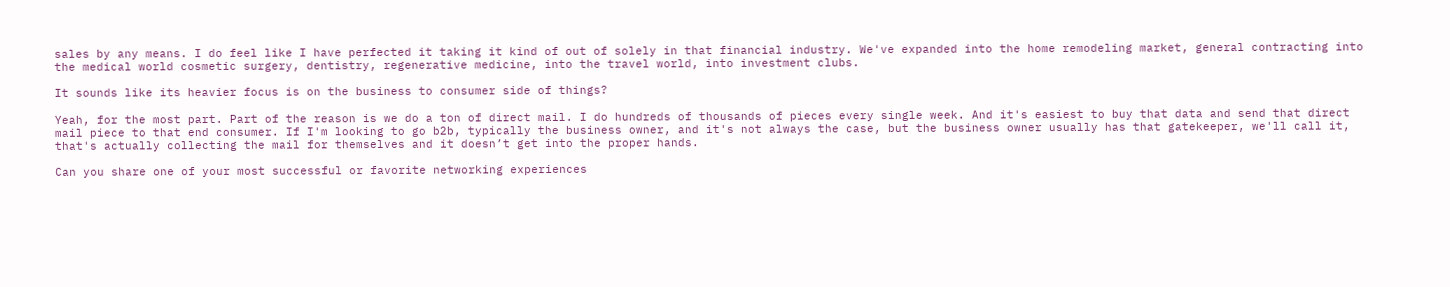sales by any means. I do feel like I have perfected it taking it kind of out of solely in that financial industry. We've expanded into the home remodeling market, general contracting into the medical world cosmetic surgery, dentistry, regenerative medicine, into the travel world, into investment clubs.

It sounds like its heavier focus is on the business to consumer side of things?

Yeah, for the most part. Part of the reason is we do a ton of direct mail. I do hundreds of thousands of pieces every single week. And it's easiest to buy that data and send that direct mail piece to that end consumer. If I'm looking to go b2b, typically the business owner, and it's not always the case, but the business owner usually has that gatekeeper, we'll call it, that's actually collecting the mail for themselves and it doesn’t get into the proper hands.

Can you share one of your most successful or favorite networking experiences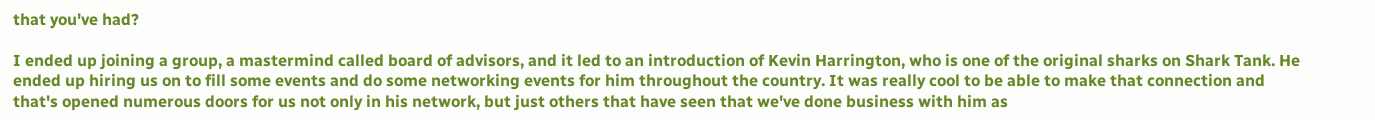that you've had?

I ended up joining a group, a mastermind called board of advisors, and it led to an introduction of Kevin Harrington, who is one of the original sharks on Shark Tank. He ended up hiring us on to fill some events and do some networking events for him throughout the country. It was really cool to be able to make that connection and that's opened numerous doors for us not only in his network, but just others that have seen that we've done business with him as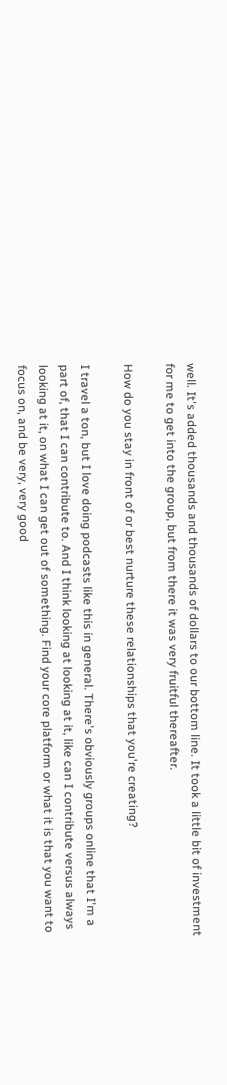well. It's added thousands and thousands of dollars to our bottom line. It took a little bit of investment for me to get into the group, but from there it was very fruitful thereafter.

How do you stay in front of or best nurture these relationships that you're creating?

I travel a ton, but I love doing podcasts like this in general. There's obviously groups online that I'm a part of, that I can contribute to. And I think looking at looking at it, like can I contribute versus always looking at it, on what I can get out of something. Find your core platform or what it is that you want to focus on, and be very, very good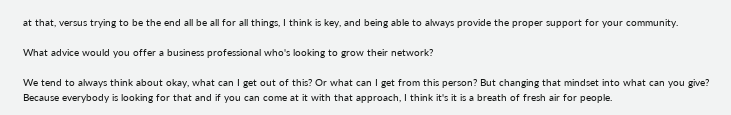at that, versus trying to be the end all be all for all things, I think is key, and being able to always provide the proper support for your community.

What advice would you offer a business professional who's looking to grow their network?

We tend to always think about okay, what can I get out of this? Or what can I get from this person? But changing that mindset into what can you give? Because everybody is looking for that and if you can come at it with that approach, I think it's it is a breath of fresh air for people.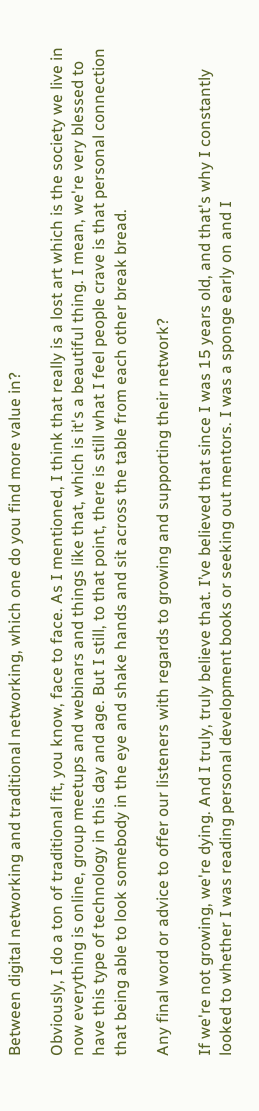Between digital networking and traditional networking, which one do you find more value in?

Obviously, I do a ton of traditional fit, you know, face to face. As I mentioned, I think that really is a lost art which is the society we live in now everything is online, group meetups and webinars and things like that, which is it's a beautiful thing. I mean, we're very blessed to have this type of technology in this day and age. But I still, to that point, there is still what I feel people crave is that personal connection that being able to look somebody in the eye and shake hands and sit across the table from each other break bread.

Any final word or advice to offer our listeners with regards to growing and supporting their network?

If we're not growing, we're dying. And I truly, truly believe that. I’ve believed that since I was 15 years old, and that's why I constantly looked to whether I was reading personal development books or seeking out mentors. I was a sponge early on and I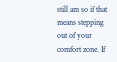still am so if that means stepping out of your comfort zone. If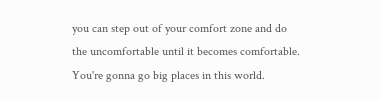you can step out of your comfort zone and do the uncomfortable until it becomes comfortable. You're gonna go big places in this world.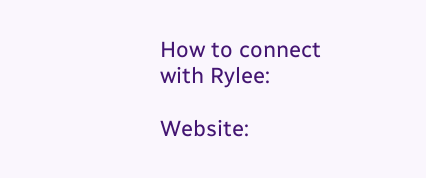How to connect with Rylee:

Website: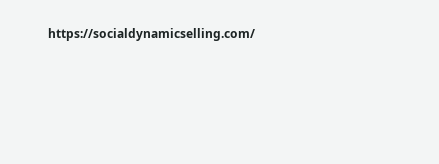https://socialdynamicselling.com/